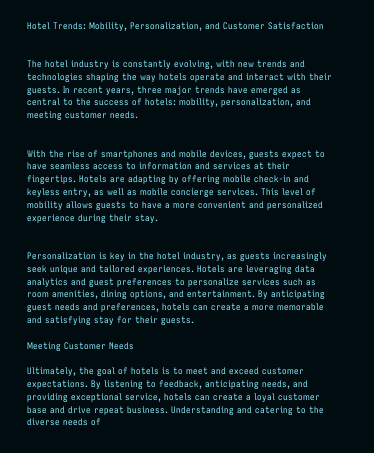Hotel Trends: Mobility, Personalization, and Customer Satisfaction


The hotel industry is constantly evolving, with new trends and technologies shaping the way hotels operate and interact with their guests. In recent years, three major trends have emerged as central to the success of hotels: mobility, personalization, and meeting customer needs.


With the rise of smartphones and mobile devices, guests expect to have seamless access to information and services at their fingertips. Hotels are adapting by offering mobile check-in and keyless entry, as well as mobile concierge services. This level of mobility allows guests to have a more convenient and personalized experience during their stay.


Personalization is key in the hotel industry, as guests increasingly seek unique and tailored experiences. Hotels are leveraging data analytics and guest preferences to personalize services such as room amenities, dining options, and entertainment. By anticipating guest needs and preferences, hotels can create a more memorable and satisfying stay for their guests.

Meeting Customer Needs

Ultimately, the goal of hotels is to meet and exceed customer expectations. By listening to feedback, anticipating needs, and providing exceptional service, hotels can create a loyal customer base and drive repeat business. Understanding and catering to the diverse needs of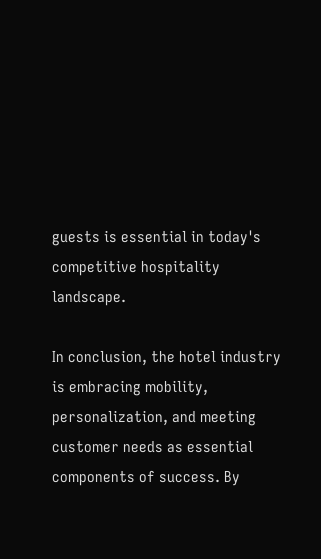guests is essential in today's competitive hospitality landscape.

In conclusion, the hotel industry is embracing mobility, personalization, and meeting customer needs as essential components of success. By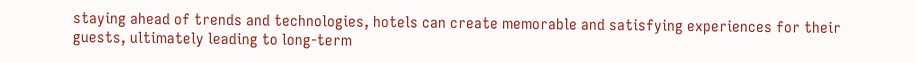staying ahead of trends and technologies, hotels can create memorable and satisfying experiences for their guests, ultimately leading to long-term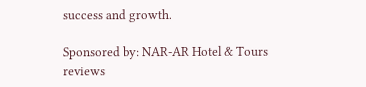success and growth.

Sponsored by: NAR-AR Hotel & Tours reviews